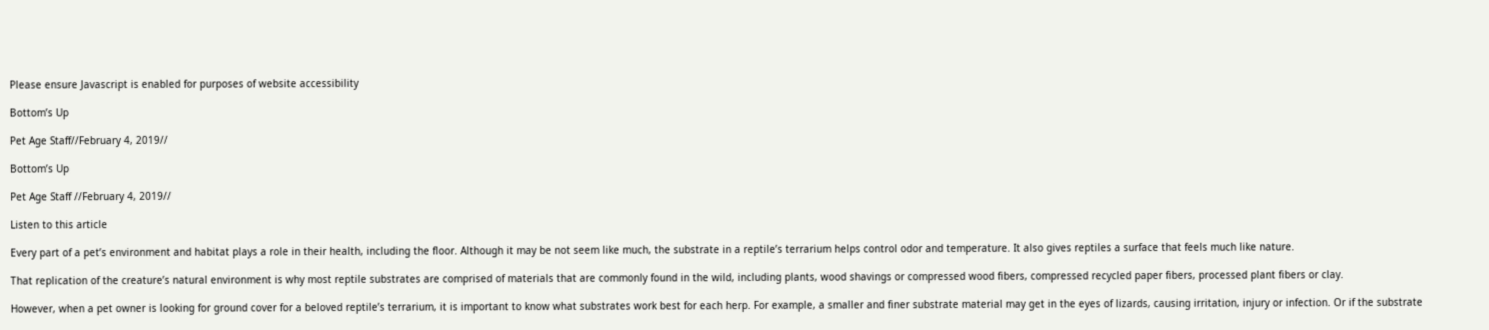Please ensure Javascript is enabled for purposes of website accessibility

Bottom’s Up

Pet Age Staff//February 4, 2019//

Bottom’s Up

Pet Age Staff //February 4, 2019//

Listen to this article

Every part of a pet’s environment and habitat plays a role in their health, including the floor. Although it may be not seem like much, the substrate in a reptile’s terrarium helps control odor and temperature. It also gives reptiles a surface that feels much like nature.

That replication of the creature’s natural environment is why most reptile substrates are comprised of materials that are commonly found in the wild, including plants, wood shavings or compressed wood fibers, compressed recycled paper fibers, processed plant fibers or clay.

However, when a pet owner is looking for ground cover for a beloved reptile’s terrarium, it is important to know what substrates work best for each herp. For example, a smaller and finer substrate material may get in the eyes of lizards, causing irritation, injury or infection. Or if the substrate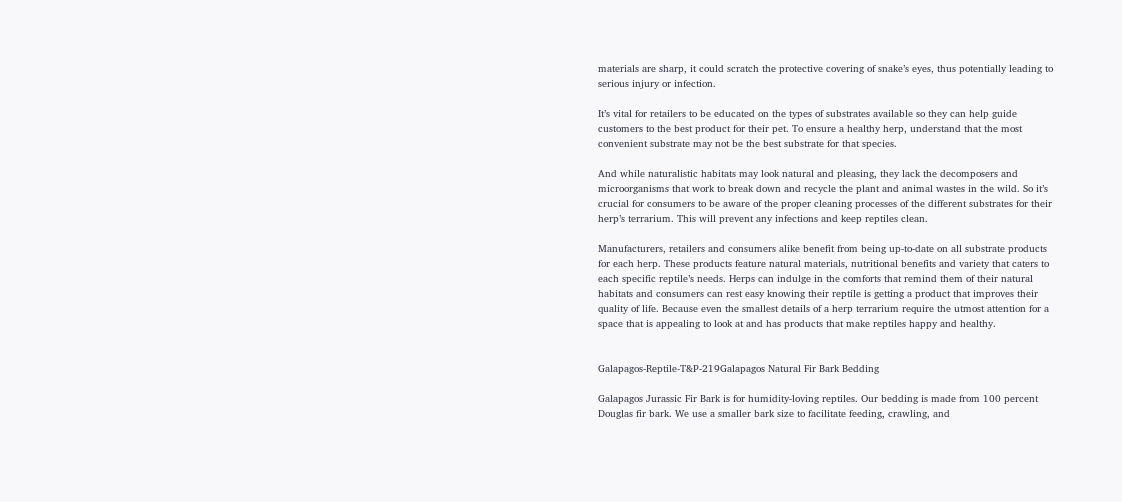materials are sharp, it could scratch the protective covering of snake’s eyes, thus potentially leading to serious injury or infection.

It’s vital for retailers to be educated on the types of substrates available so they can help guide customers to the best product for their pet. To ensure a healthy herp, understand that the most convenient substrate may not be the best substrate for that species.

And while naturalistic habitats may look natural and pleasing, they lack the decomposers and microorganisms that work to break down and recycle the plant and animal wastes in the wild. So it’s crucial for consumers to be aware of the proper cleaning processes of the different substrates for their herp’s terrarium. This will prevent any infections and keep reptiles clean.

Manufacturers, retailers and consumers alike benefit from being up-to-date on all substrate products for each herp. These products feature natural materials, nutritional benefits and variety that caters to each specific reptile’s needs. Herps can indulge in the comforts that remind them of their natural habitats and consumers can rest easy knowing their reptile is getting a product that improves their quality of life. Because even the smallest details of a herp terrarium require the utmost attention for a space that is appealing to look at and has products that make reptiles happy and healthy.


Galapagos-Reptile-T&P-219Galapagos Natural Fir Bark Bedding

Galapagos Jurassic Fir Bark is for humidity-loving reptiles. Our bedding is made from 100 percent Douglas fir bark. We use a smaller bark size to facilitate feeding, crawling, and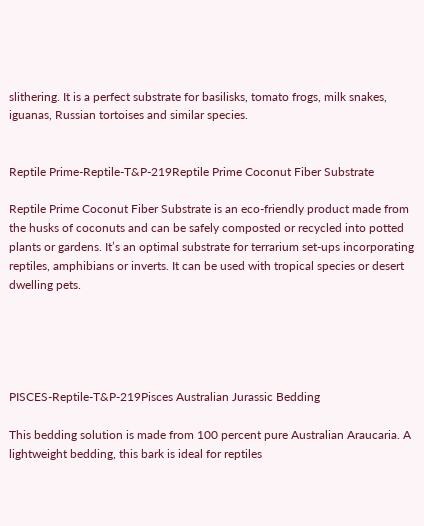slithering. It is a perfect substrate for basilisks, tomato frogs, milk snakes, iguanas, Russian tortoises and similar species.


Reptile Prime-Reptile-T&P-219Reptile Prime Coconut Fiber Substrate

Reptile Prime Coconut Fiber Substrate is an eco-friendly product made from the husks of coconuts and can be safely composted or recycled into potted plants or gardens. It’s an optimal substrate for terrarium set-ups incorporating reptiles, amphibians or inverts. It can be used with tropical species or desert dwelling pets.





PISCES-Reptile-T&P-219Pisces Australian Jurassic Bedding

This bedding solution is made from 100 percent pure Australian Araucaria. A lightweight bedding, this bark is ideal for reptiles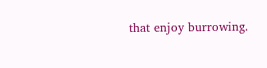that enjoy burrowing.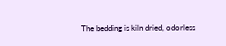The bedding is kiln dried, odorless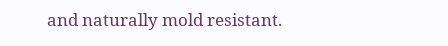and naturally mold resistant.